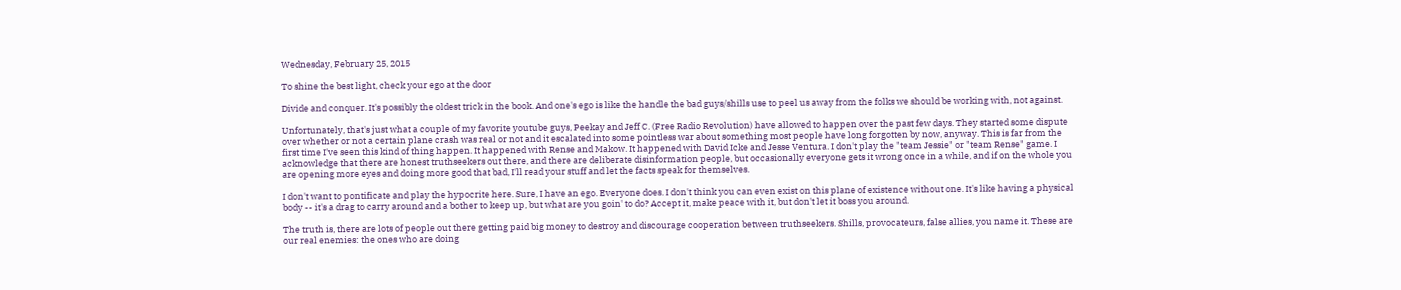Wednesday, February 25, 2015

To shine the best light, check your ego at the door

Divide and conquer. It's possibly the oldest trick in the book. And one's ego is like the handle the bad guys/shills use to peel us away from the folks we should be working with, not against.

Unfortunately, that's just what a couple of my favorite youtube guys, Peekay and Jeff C. (Free Radio Revolution) have allowed to happen over the past few days. They started some dispute over whether or not a certain plane crash was real or not and it escalated into some pointless war about something most people have long forgotten by now, anyway. This is far from the first time I've seen this kind of thing happen. It happened with Rense and Makow. It happened with David Icke and Jesse Ventura. I don't play the "team Jessie" or "team Rense" game. I acknowledge that there are honest truthseekers out there, and there are deliberate disinformation people, but occasionally everyone gets it wrong once in a while, and if on the whole you are opening more eyes and doing more good that bad, I'll read your stuff and let the facts speak for themselves.

I don't want to pontificate and play the hypocrite here. Sure, I have an ego. Everyone does. I don't think you can even exist on this plane of existence without one. It's like having a physical body -- it's a drag to carry around and a bother to keep up, but what are you goin' to do? Accept it, make peace with it, but don't let it boss you around.

The truth is, there are lots of people out there getting paid big money to destroy and discourage cooperation between truthseekers. Shills, provocateurs, false allies, you name it. These are our real enemies: the ones who are doing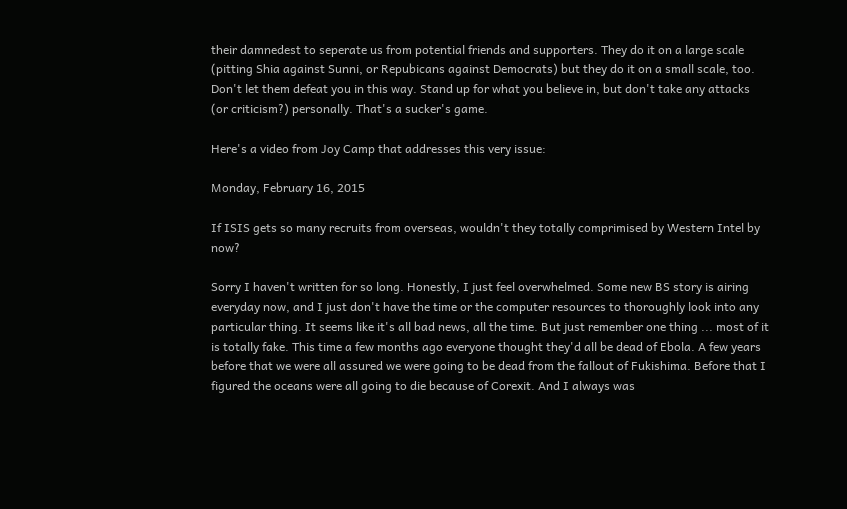their damnedest to seperate us from potential friends and supporters. They do it on a large scale (pitting Shia against Sunni, or Repubicans against Democrats) but they do it on a small scale, too. Don't let them defeat you in this way. Stand up for what you believe in, but don't take any attacks (or criticism?) personally. That's a sucker's game.

Here's a video from Joy Camp that addresses this very issue:

Monday, February 16, 2015

If ISIS gets so many recruits from overseas, wouldn't they totally comprimised by Western Intel by now?

Sorry I haven't written for so long. Honestly, I just feel overwhelmed. Some new BS story is airing everyday now, and I just don't have the time or the computer resources to thoroughly look into any particular thing. It seems like it's all bad news, all the time. But just remember one thing ... most of it is totally fake. This time a few months ago everyone thought they'd all be dead of Ebola. A few years before that we were all assured we were going to be dead from the fallout of Fukishima. Before that I figured the oceans were all going to die because of Corexit. And I always was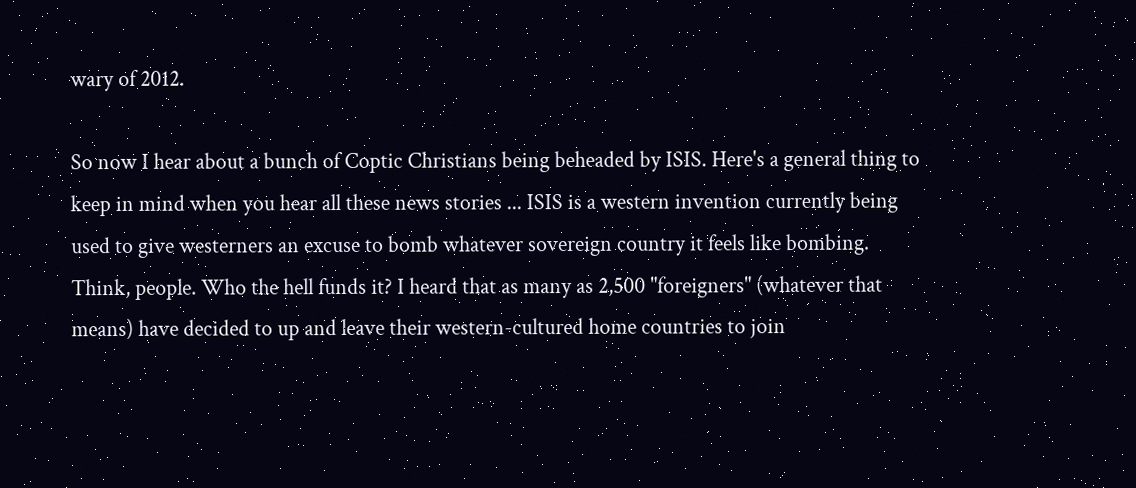wary of 2012.

So now I hear about a bunch of Coptic Christians being beheaded by ISIS. Here's a general thing to keep in mind when you hear all these news stories ... ISIS is a western invention currently being used to give westerners an excuse to bomb whatever sovereign country it feels like bombing. Think, people. Who the hell funds it? I heard that as many as 2,500 "foreigners" (whatever that means) have decided to up and leave their western-cultured home countries to join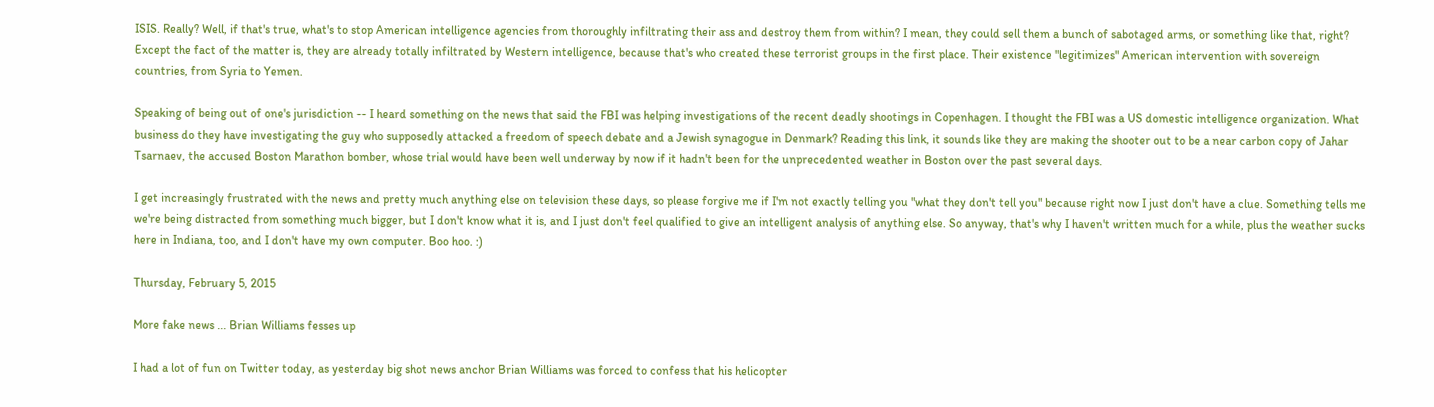ISIS. Really? Well, if that's true, what's to stop American intelligence agencies from thoroughly infiltrating their ass and destroy them from within? I mean, they could sell them a bunch of sabotaged arms, or something like that, right? Except the fact of the matter is, they are already totally infiltrated by Western intelligence, because that's who created these terrorist groups in the first place. Their existence "legitimizes" American intervention with sovereign countries, from Syria to Yemen.

Speaking of being out of one's jurisdiction -- I heard something on the news that said the FBI was helping investigations of the recent deadly shootings in Copenhagen. I thought the FBI was a US domestic intelligence organization. What business do they have investigating the guy who supposedly attacked a freedom of speech debate and a Jewish synagogue in Denmark? Reading this link, it sounds like they are making the shooter out to be a near carbon copy of Jahar Tsarnaev, the accused Boston Marathon bomber, whose trial would have been well underway by now if it hadn't been for the unprecedented weather in Boston over the past several days.

I get increasingly frustrated with the news and pretty much anything else on television these days, so please forgive me if I'm not exactly telling you "what they don't tell you" because right now I just don't have a clue. Something tells me we're being distracted from something much bigger, but I don't know what it is, and I just don't feel qualified to give an intelligent analysis of anything else. So anyway, that's why I haven't written much for a while, plus the weather sucks here in Indiana, too, and I don't have my own computer. Boo hoo. :)

Thursday, February 5, 2015

More fake news ... Brian Williams fesses up

I had a lot of fun on Twitter today, as yesterday big shot news anchor Brian Williams was forced to confess that his helicopter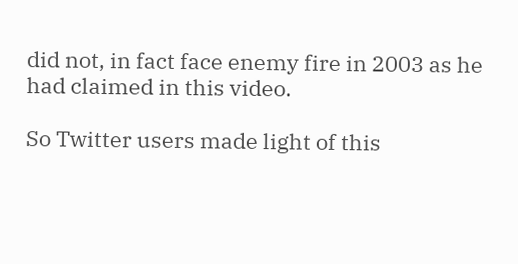did not, in fact face enemy fire in 2003 as he had claimed in this video.

So Twitter users made light of this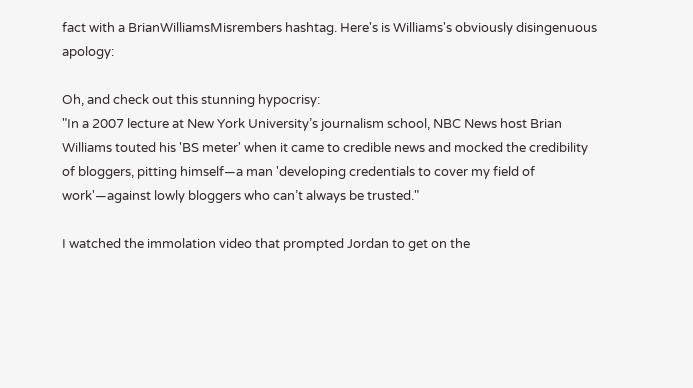fact with a BrianWilliamsMisrembers hashtag. Here's is Williams's obviously disingenuous apology:

Oh, and check out this stunning hypocrisy:
"In a 2007 lecture at New York University’s journalism school, NBC News host Brian Williams touted his 'BS meter' when it came to credible news and mocked the credibility of bloggers, pitting himself—a man 'developing credentials to cover my field of work'—against lowly bloggers who can’t always be trusted."

I watched the immolation video that prompted Jordan to get on the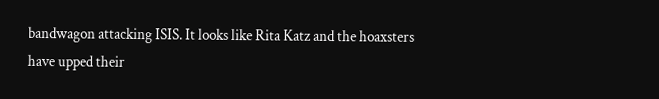bandwagon attacking ISIS. It looks like Rita Katz and the hoaxsters have upped their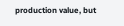production value, but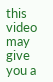this video may give you a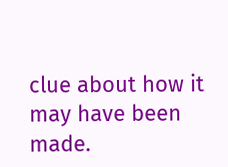clue about how it may have been made.